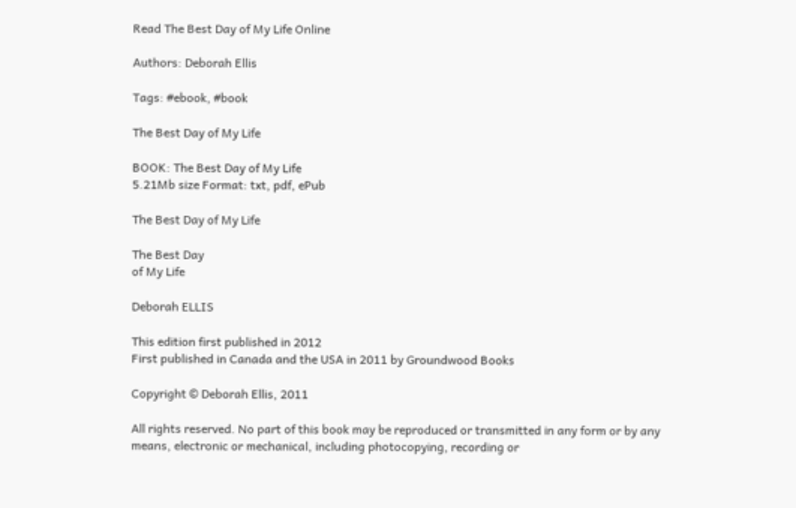Read The Best Day of My Life Online

Authors: Deborah Ellis

Tags: #ebook, #book

The Best Day of My Life

BOOK: The Best Day of My Life
5.21Mb size Format: txt, pdf, ePub

The Best Day of My Life

The Best Day
of My Life

Deborah ELLIS

This edition first published in 2012
First published in Canada and the USA in 2011 by Groundwood Books

Copyright © Deborah Ellis, 2011

All rights reserved. No part of this book may be reproduced or transmitted in any form or by any means, electronic or mechanical, including photocopying, recording or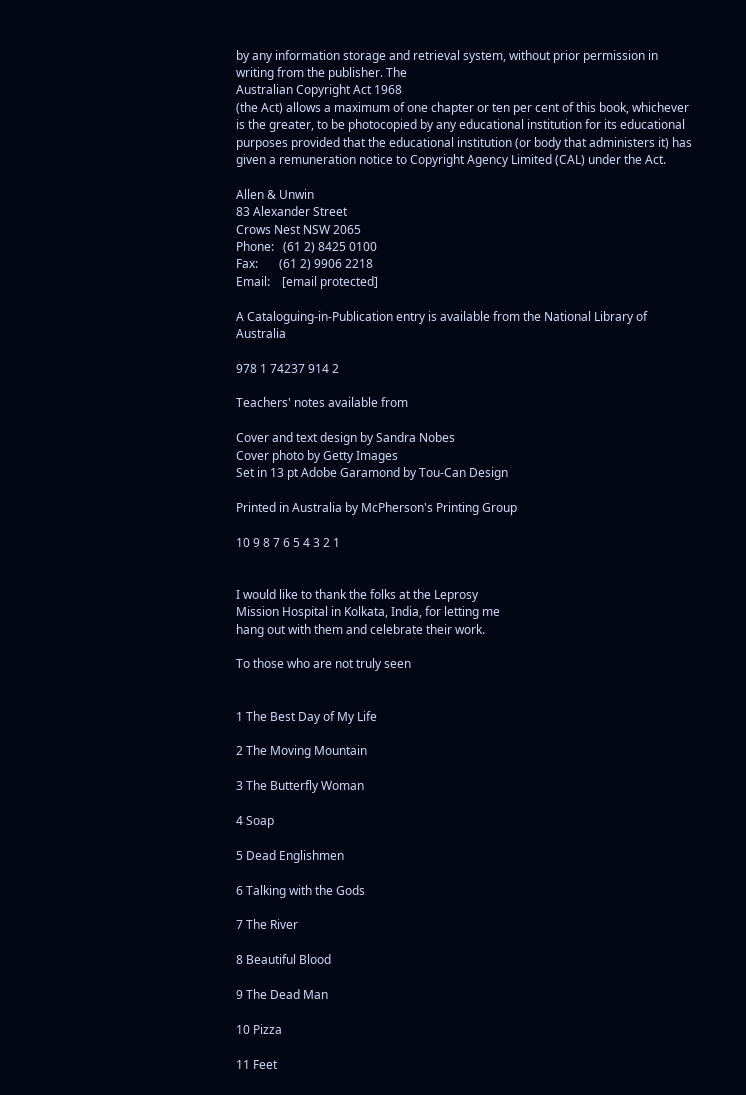by any information storage and retrieval system, without prior permission in writing from the publisher. The
Australian Copyright Act 1968
(the Act) allows a maximum of one chapter or ten per cent of this book, whichever is the greater, to be photocopied by any educational institution for its educational purposes provided that the educational institution (or body that administers it) has given a remuneration notice to Copyright Agency Limited (CAL) under the Act.

Allen & Unwin
83 Alexander Street
Crows Nest NSW 2065
Phone:   (61 2) 8425 0100
Fax:       (61 2) 9906 2218
Email:    [email protected]

A Cataloguing-in-Publication entry is available from the National Library of Australia

978 1 74237 914 2

Teachers' notes available from

Cover and text design by Sandra Nobes
Cover photo by Getty Images
Set in 13 pt Adobe Garamond by Tou-Can Design

Printed in Australia by McPherson's Printing Group

10 9 8 7 6 5 4 3 2 1


I would like to thank the folks at the Leprosy
Mission Hospital in Kolkata, India, for letting me
hang out with them and celebrate their work.

To those who are not truly seen


1 The Best Day of My Life

2 The Moving Mountain

3 The Butterfly Woman

4 Soap

5 Dead Englishmen

6 Talking with the Gods

7 The River

8 Beautiful Blood

9 The Dead Man

10 Pizza

11 Feet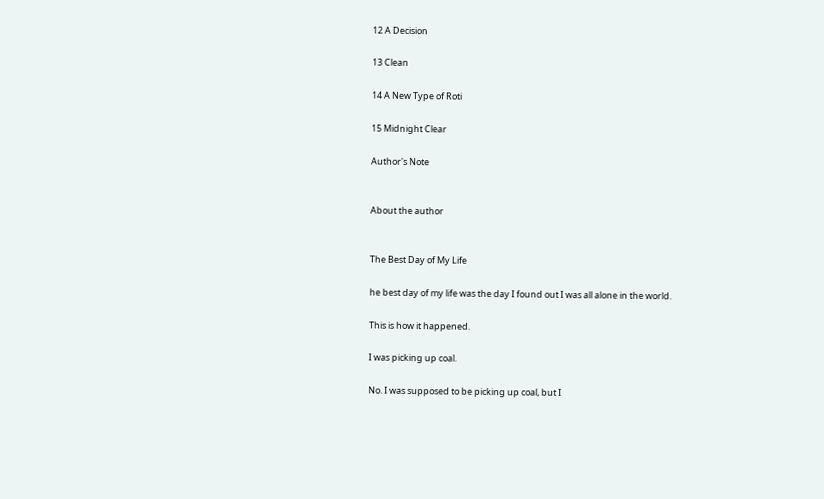12 A Decision

13 Clean

14 A New Type of Roti

15 Midnight Clear

Author's Note


About the author


The Best Day of My Life

he best day of my life was the day I found out I was all alone in the world.

This is how it happened.

I was picking up coal.

No. I was supposed to be picking up coal, but I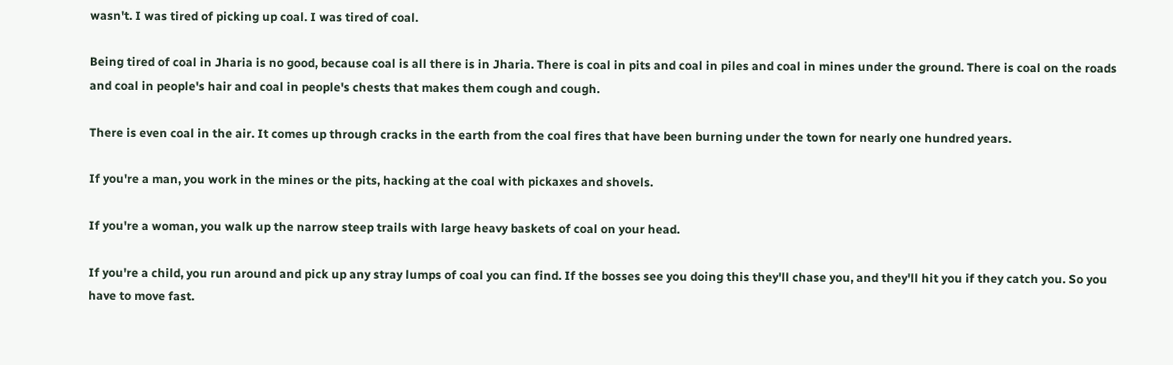wasn't. I was tired of picking up coal. I was tired of coal.

Being tired of coal in Jharia is no good, because coal is all there is in Jharia. There is coal in pits and coal in piles and coal in mines under the ground. There is coal on the roads and coal in people's hair and coal in people's chests that makes them cough and cough.

There is even coal in the air. It comes up through cracks in the earth from the coal fires that have been burning under the town for nearly one hundred years.

If you're a man, you work in the mines or the pits, hacking at the coal with pickaxes and shovels.

If you're a woman, you walk up the narrow steep trails with large heavy baskets of coal on your head.

If you're a child, you run around and pick up any stray lumps of coal you can find. If the bosses see you doing this they'll chase you, and they'll hit you if they catch you. So you have to move fast.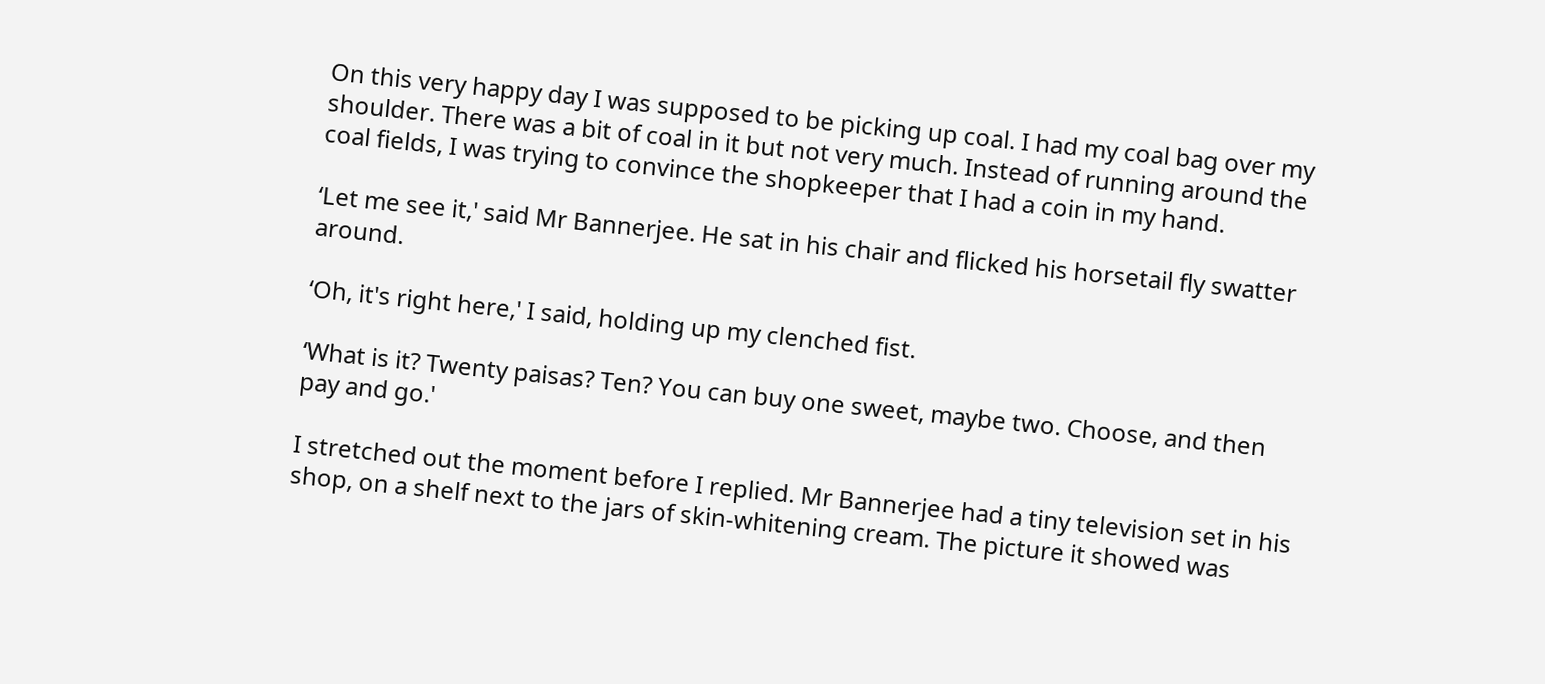On this very happy day I was supposed to be picking up coal. I had my coal bag over my shoulder. There was a bit of coal in it but not very much. Instead of running around the coal fields, I was trying to convince the shopkeeper that I had a coin in my hand.

‘Let me see it,' said Mr Bannerjee. He sat in his chair and flicked his horsetail fly swatter around.

‘Oh, it's right here,' I said, holding up my clenched fist.

‘What is it? Twenty paisas? Ten? You can buy one sweet, maybe two. Choose, and then pay and go.'

I stretched out the moment before I replied. Mr Bannerjee had a tiny television set in his shop, on a shelf next to the jars of skin-whitening cream. The picture it showed was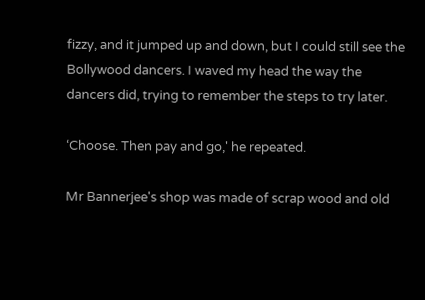fizzy, and it jumped up and down, but I could still see the Bollywood dancers. I waved my head the way the dancers did, trying to remember the steps to try later.

‘Choose. Then pay and go,' he repeated.

Mr Bannerjee's shop was made of scrap wood and old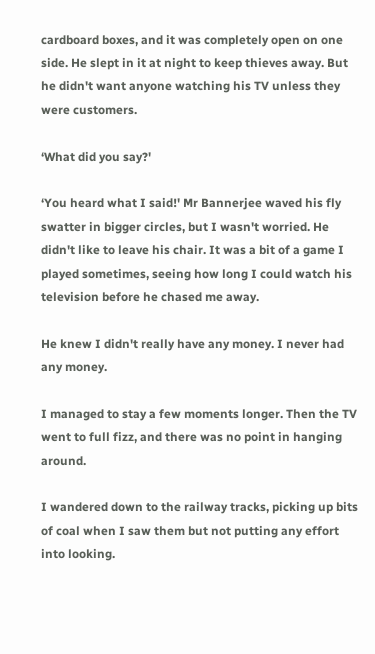cardboard boxes, and it was completely open on one side. He slept in it at night to keep thieves away. But he didn't want anyone watching his TV unless they were customers.

‘What did you say?'

‘You heard what I said!' Mr Bannerjee waved his fly swatter in bigger circles, but I wasn't worried. He didn't like to leave his chair. It was a bit of a game I played sometimes, seeing how long I could watch his television before he chased me away.

He knew I didn't really have any money. I never had any money.

I managed to stay a few moments longer. Then the TV went to full fizz, and there was no point in hanging around.

I wandered down to the railway tracks, picking up bits of coal when I saw them but not putting any effort into looking.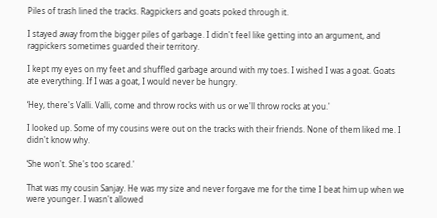Piles of trash lined the tracks. Ragpickers and goats poked through it.

I stayed away from the bigger piles of garbage. I didn't feel like getting into an argument, and ragpickers sometimes guarded their territory.

I kept my eyes on my feet and shuffled garbage around with my toes. I wished I was a goat. Goats ate everything. If I was a goat, I would never be hungry.

‘Hey, there's Valli. Valli, come and throw rocks with us or we'll throw rocks at you.'

I looked up. Some of my cousins were out on the tracks with their friends. None of them liked me. I didn't know why.

‘She won't. She's too scared.'

That was my cousin Sanjay. He was my size and never forgave me for the time I beat him up when we were younger. I wasn't allowed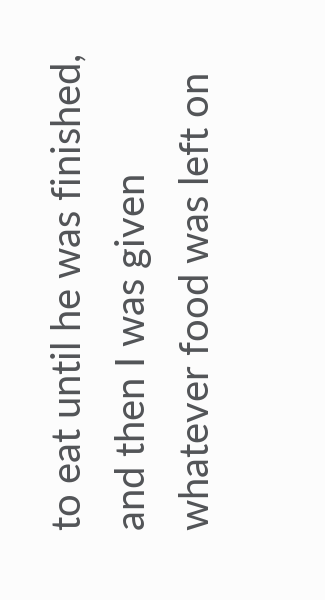to eat until he was finished, and then I was given whatever food was left on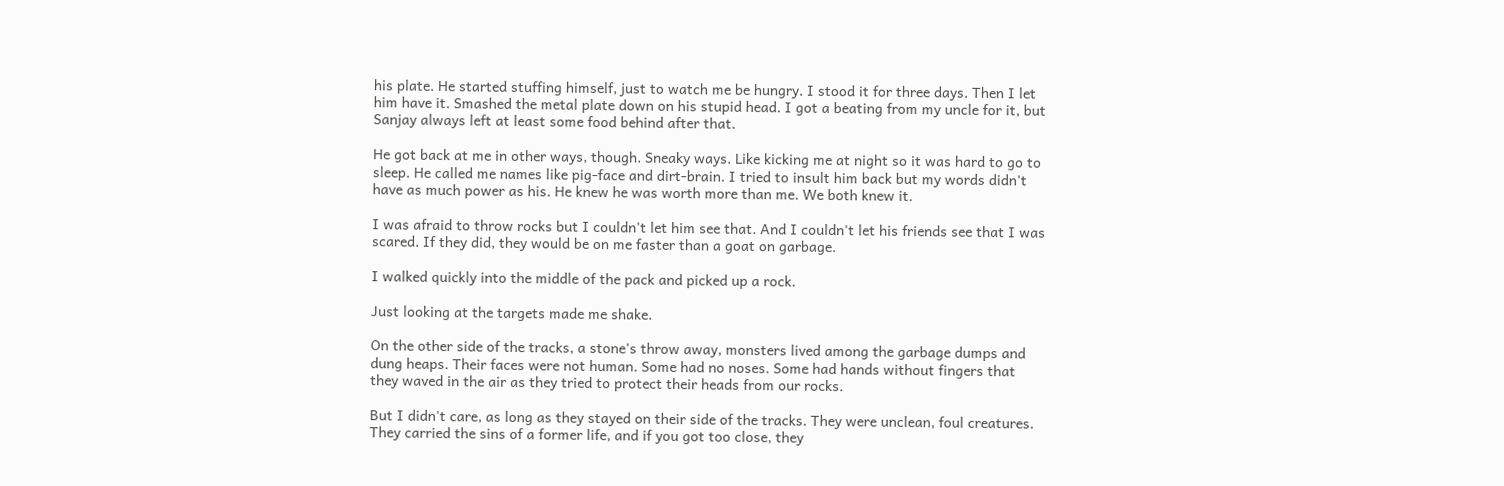his plate. He started stuffing himself, just to watch me be hungry. I stood it for three days. Then I let him have it. Smashed the metal plate down on his stupid head. I got a beating from my uncle for it, but Sanjay always left at least some food behind after that.

He got back at me in other ways, though. Sneaky ways. Like kicking me at night so it was hard to go to sleep. He called me names like pig-face and dirt-brain. I tried to insult him back but my words didn't have as much power as his. He knew he was worth more than me. We both knew it.

I was afraid to throw rocks but I couldn't let him see that. And I couldn't let his friends see that I was scared. If they did, they would be on me faster than a goat on garbage.

I walked quickly into the middle of the pack and picked up a rock.

Just looking at the targets made me shake.

On the other side of the tracks, a stone's throw away, monsters lived among the garbage dumps and dung heaps. Their faces were not human. Some had no noses. Some had hands without fingers that they waved in the air as they tried to protect their heads from our rocks.

But I didn't care, as long as they stayed on their side of the tracks. They were unclean, foul creatures. They carried the sins of a former life, and if you got too close, they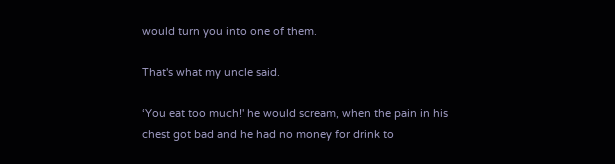would turn you into one of them.

That's what my uncle said.

‘You eat too much!' he would scream, when the pain in his chest got bad and he had no money for drink to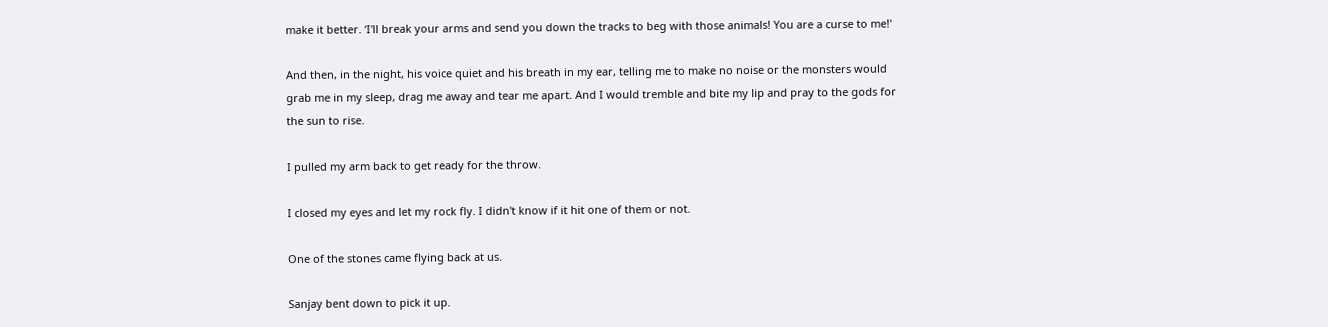make it better. ‘I'll break your arms and send you down the tracks to beg with those animals! You are a curse to me!'

And then, in the night, his voice quiet and his breath in my ear, telling me to make no noise or the monsters would grab me in my sleep, drag me away and tear me apart. And I would tremble and bite my lip and pray to the gods for the sun to rise.

I pulled my arm back to get ready for the throw.

I closed my eyes and let my rock fly. I didn't know if it hit one of them or not.

One of the stones came flying back at us.

Sanjay bent down to pick it up.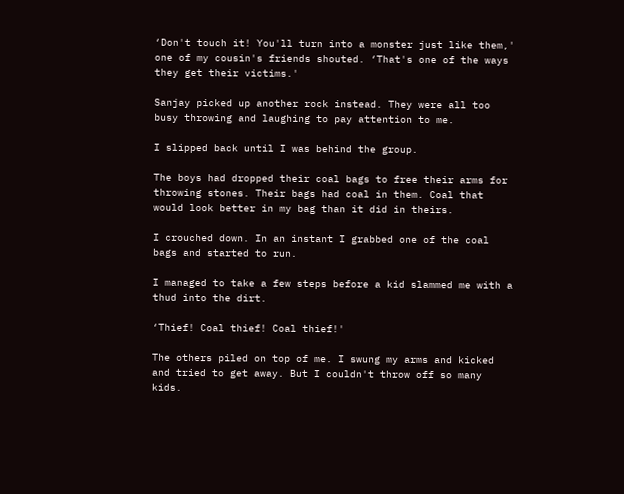‘Don't touch it! You'll turn into a monster just like them,' one of my cousin's friends shouted. ‘That's one of the ways they get their victims.'

Sanjay picked up another rock instead. They were all too busy throwing and laughing to pay attention to me.

I slipped back until I was behind the group.

The boys had dropped their coal bags to free their arms for throwing stones. Their bags had coal in them. Coal that would look better in my bag than it did in theirs.

I crouched down. In an instant I grabbed one of the coal bags and started to run.

I managed to take a few steps before a kid slammed me with a thud into the dirt.

‘Thief! Coal thief! Coal thief!'

The others piled on top of me. I swung my arms and kicked and tried to get away. But I couldn't throw off so many kids.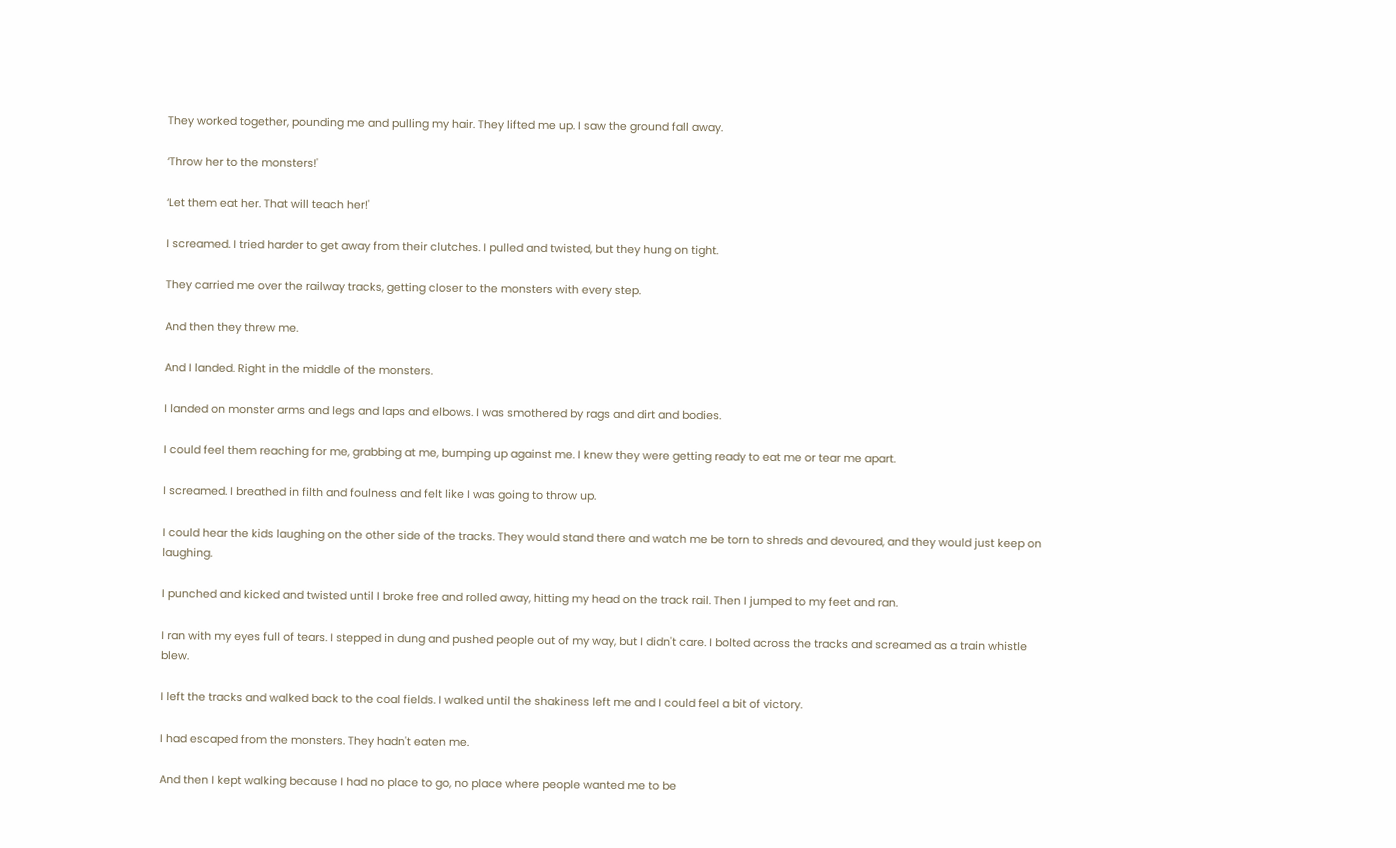They worked together, pounding me and pulling my hair. They lifted me up. I saw the ground fall away.

‘Throw her to the monsters!'

‘Let them eat her. That will teach her!'

I screamed. I tried harder to get away from their clutches. I pulled and twisted, but they hung on tight.

They carried me over the railway tracks, getting closer to the monsters with every step.

And then they threw me.

And I landed. Right in the middle of the monsters.

I landed on monster arms and legs and laps and elbows. I was smothered by rags and dirt and bodies.

I could feel them reaching for me, grabbing at me, bumping up against me. I knew they were getting ready to eat me or tear me apart.

I screamed. I breathed in filth and foulness and felt like I was going to throw up.

I could hear the kids laughing on the other side of the tracks. They would stand there and watch me be torn to shreds and devoured, and they would just keep on laughing.

I punched and kicked and twisted until I broke free and rolled away, hitting my head on the track rail. Then I jumped to my feet and ran.

I ran with my eyes full of tears. I stepped in dung and pushed people out of my way, but I didn't care. I bolted across the tracks and screamed as a train whistle blew.

I left the tracks and walked back to the coal fields. I walked until the shakiness left me and I could feel a bit of victory.

I had escaped from the monsters. They hadn't eaten me.

And then I kept walking because I had no place to go, no place where people wanted me to be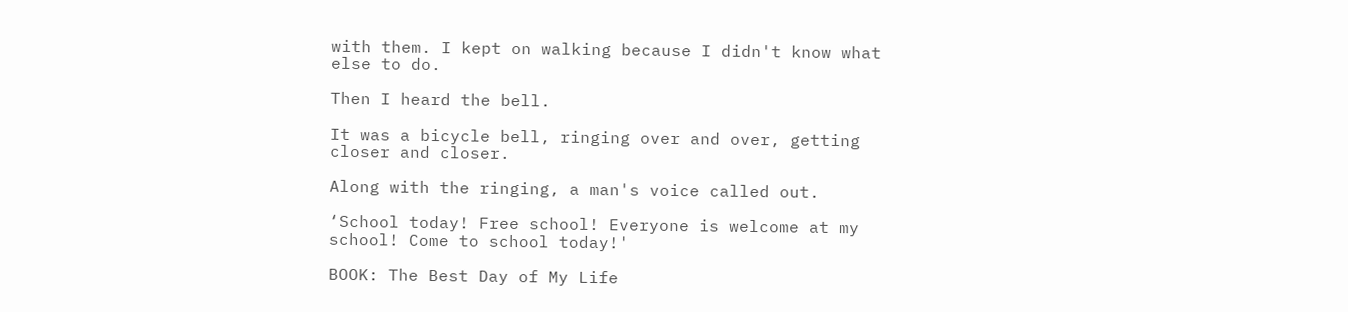with them. I kept on walking because I didn't know what else to do.

Then I heard the bell.

It was a bicycle bell, ringing over and over, getting closer and closer.

Along with the ringing, a man's voice called out.

‘School today! Free school! Everyone is welcome at my school! Come to school today!'

BOOK: The Best Day of My Life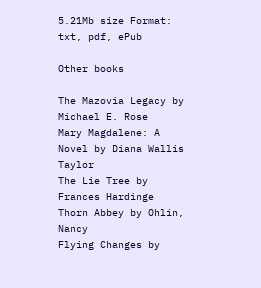5.21Mb size Format: txt, pdf, ePub

Other books

The Mazovia Legacy by Michael E. Rose
Mary Magdalene: A Novel by Diana Wallis Taylor
The Lie Tree by Frances Hardinge
Thorn Abbey by Ohlin, Nancy
Flying Changes by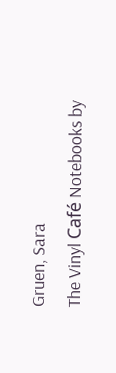Gruen, Sara
The Vinyl Café Notebooks by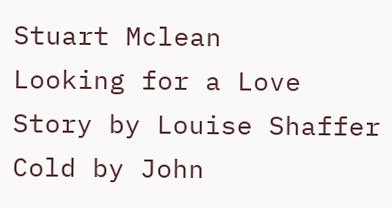Stuart Mclean
Looking for a Love Story by Louise Shaffer
Cold by John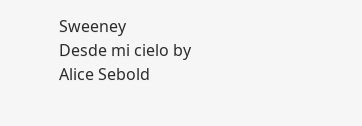Sweeney
Desde mi cielo by Alice Sebold